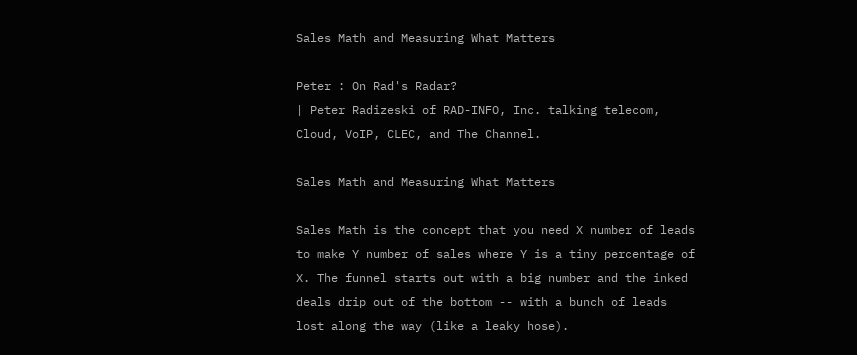Sales Math and Measuring What Matters

Peter : On Rad's Radar?
| Peter Radizeski of RAD-INFO, Inc. talking telecom, Cloud, VoIP, CLEC, and The Channel.

Sales Math and Measuring What Matters

Sales Math is the concept that you need X number of leads to make Y number of sales where Y is a tiny percentage of X. The funnel starts out with a big number and the inked deals drip out of the bottom -- with a bunch of leads lost along the way (like a leaky hose).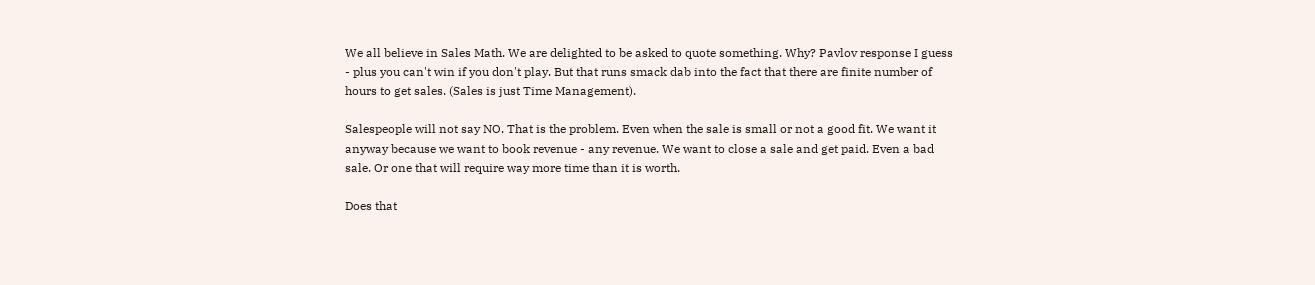We all believe in Sales Math. We are delighted to be asked to quote something. Why? Pavlov response I guess - plus you can't win if you don't play. But that runs smack dab into the fact that there are finite number of hours to get sales. (Sales is just Time Management).

Salespeople will not say NO. That is the problem. Even when the sale is small or not a good fit. We want it anyway because we want to book revenue - any revenue. We want to close a sale and get paid. Even a bad sale. Or one that will require way more time than it is worth.

Does that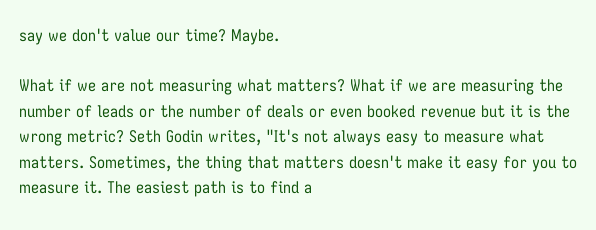say we don't value our time? Maybe.

What if we are not measuring what matters? What if we are measuring the number of leads or the number of deals or even booked revenue but it is the wrong metric? Seth Godin writes, "It's not always easy to measure what matters. Sometimes, the thing that matters doesn't make it easy for you to measure it. The easiest path is to find a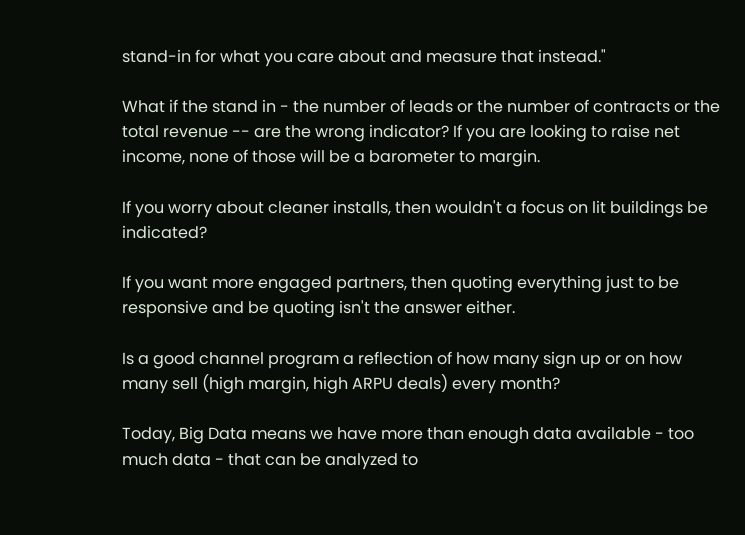stand-in for what you care about and measure that instead."

What if the stand in - the number of leads or the number of contracts or the total revenue -- are the wrong indicator? If you are looking to raise net income, none of those will be a barometer to margin.

If you worry about cleaner installs, then wouldn't a focus on lit buildings be indicated?

If you want more engaged partners, then quoting everything just to be responsive and be quoting isn't the answer either.

Is a good channel program a reflection of how many sign up or on how many sell (high margin, high ARPU deals) every month?

Today, Big Data means we have more than enough data available - too much data - that can be analyzed to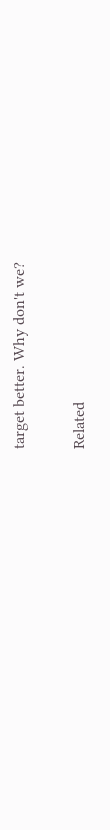target better. Why don't we?

Related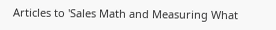Articles to 'Sales Math and Measuring What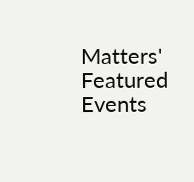Matters'
Featured Events